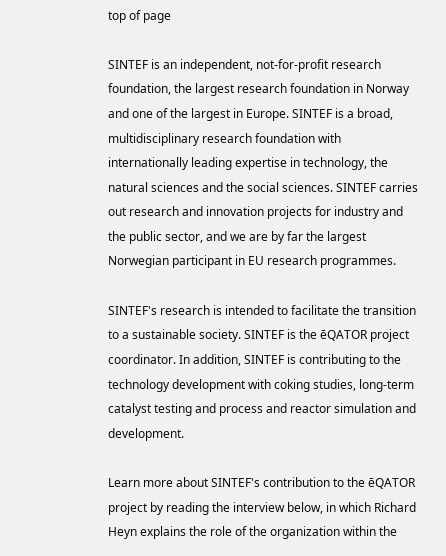top of page

SINTEF is an independent, not-for-profit research foundation, the largest research foundation in Norway and one of the largest in Europe. SINTEF is a broad, multidisciplinary research foundation with internationally leading expertise in technology, the natural sciences and the social sciences. SINTEF carries out research and innovation projects for industry and the public sector, and we are by far the largest Norwegian participant in EU research programmes.

SINTEF's research is intended to facilitate the transition to a sustainable society. SINTEF is the ēQATOR project coordinator. In addition, SINTEF is contributing to the technology development with coking studies, long-term catalyst testing and process and reactor simulation and development.

Learn more about SINTEF's contribution to the ēQATOR project by reading the interview below, in which Richard Heyn explains the role of the organization within the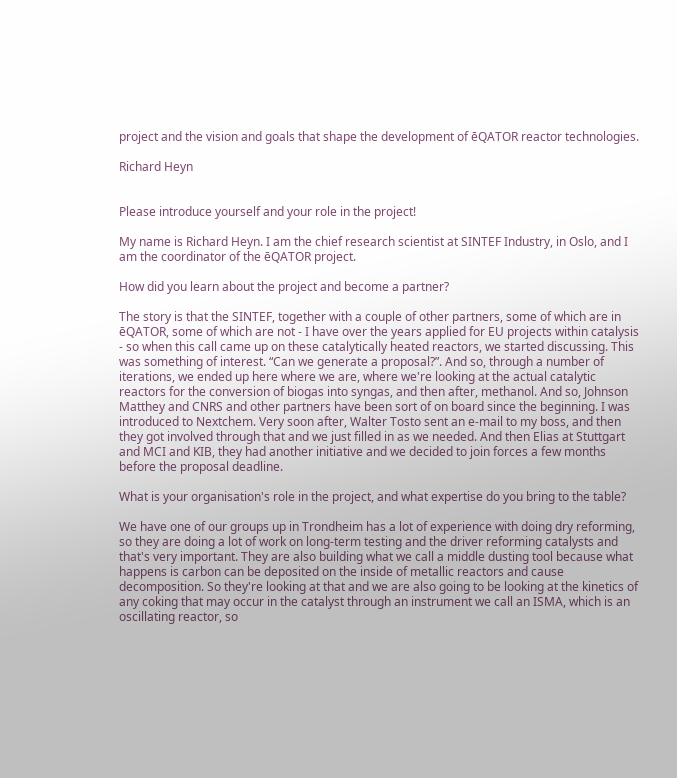project and the vision and goals that shape the development of ēQATOR reactor technologies.

Richard Heyn


Please introduce yourself and your role in the project!

My name is Richard Heyn. I am the chief research scientist at SINTEF Industry, in Oslo, and I am the coordinator of the ēQATOR project.

How did you learn about the project and become a partner?

The story is that the SINTEF, together with a couple of other partners, some of which are in ēQATOR, some of which are not - I have over the years applied for EU projects within catalysis - so when this call came up on these catalytically heated reactors, we started discussing. This was something of interest. “Can we generate a proposal?”. And so, through a number of iterations, we ended up here where we are, where we're looking at the actual catalytic reactors for the conversion of biogas into syngas, and then after, methanol. And so, Johnson Matthey and CNRS and other partners have been sort of on board since the beginning. I was introduced to Nextchem. Very soon after, Walter Tosto sent an e-mail to my boss, and then they got involved through that and we just filled in as we needed. And then Elias at Stuttgart and MCI and KIB, they had another initiative and we decided to join forces a few months before the proposal deadline.

What is your organisation's role in the project, and what expertise do you bring to the table?

We have one of our groups up in Trondheim has a lot of experience with doing dry reforming, so they are doing a lot of work on long-term testing and the driver reforming catalysts and that's very important. They are also building what we call a middle dusting tool because what happens is carbon can be deposited on the inside of metallic reactors and cause decomposition. So they're looking at that and we are also going to be looking at the kinetics of any coking that may occur in the catalyst through an instrument we call an ISMA, which is an oscillating reactor, so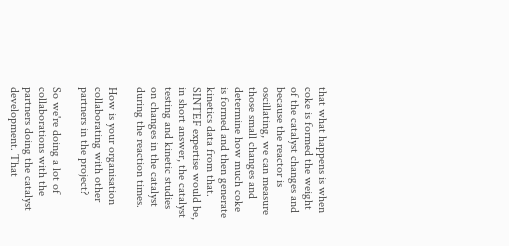that what happens is when coke is formed the weight of the catalyst changes and because the reactor is oscillating, we can measure those small changes and determine how much coke is formed and then generate kinetics data from that. SINTEF expertise would be, in short answer, the catalyst testing and kinetic studies on changes in the catalyst during the reaction times.

How is your organisation collaborating with other partners in the project?

So we're doing a lot of collaborations with the partners doing the catalyst development. That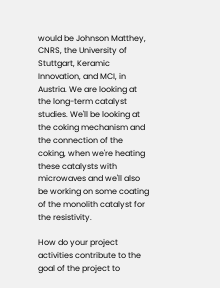would be Johnson Matthey, CNRS, the University of Stuttgart, Keramic Innovation, and MCI, in Austria. We are looking at the long-term catalyst studies. We'll be looking at the coking mechanism and the connection of the coking, when we're heating these catalysts with microwaves and we'll also be working on some coating of the monolith catalyst for the resistivity.

How do your project activities contribute to the goal of the project to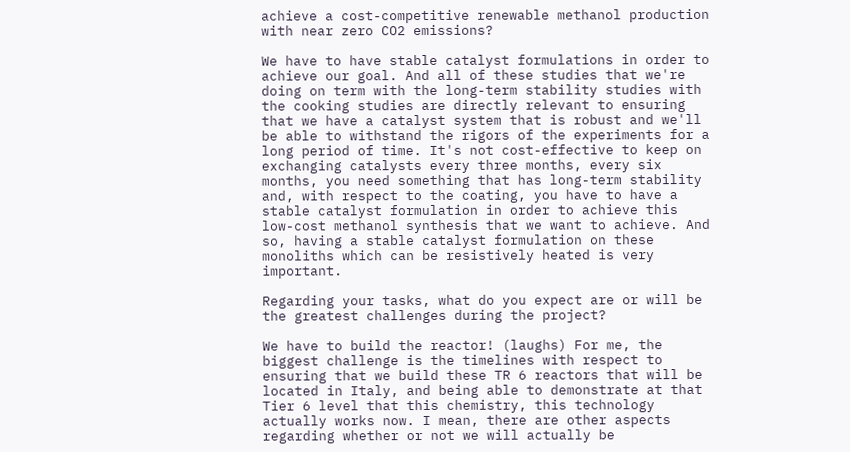achieve a cost-competitive renewable methanol production with near zero CO2 emissions?

We have to have stable catalyst formulations in order to achieve our goal. And all of these studies that we're doing on term with the long-term stability studies with the cooking studies are directly relevant to ensuring that we have a catalyst system that is robust and we'll be able to withstand the rigors of the experiments for a long period of time. It's not cost-effective to keep on exchanging catalysts every three months, every six months, you need something that has long-term stability and, with respect to the coating, you have to have a stable catalyst formulation in order to achieve this low-cost methanol synthesis that we want to achieve. And so, having a stable catalyst formulation on these monoliths which can be resistively heated is very important.

Regarding your tasks, what do you expect are or will be the greatest challenges during the project?

We have to build the reactor! (laughs) For me, the biggest challenge is the timelines with respect to ensuring that we build these TR 6 reactors that will be located in Italy, and being able to demonstrate at that Tier 6 level that this chemistry, this technology actually works now. I mean, there are other aspects regarding whether or not we will actually be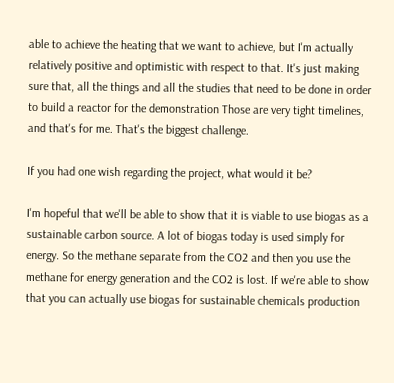able to achieve the heating that we want to achieve, but I'm actually relatively positive and optimistic with respect to that. It's just making sure that, all the things and all the studies that need to be done in order to build a reactor for the demonstration Those are very tight timelines, and that's for me. That's the biggest challenge.

If you had one wish regarding the project, what would it be?

I'm hopeful that we'll be able to show that it is viable to use biogas as a sustainable carbon source. A lot of biogas today is used simply for energy. So the methane separate from the CO2 and then you use the methane for energy generation and the CO2 is lost. If we're able to show that you can actually use biogas for sustainable chemicals production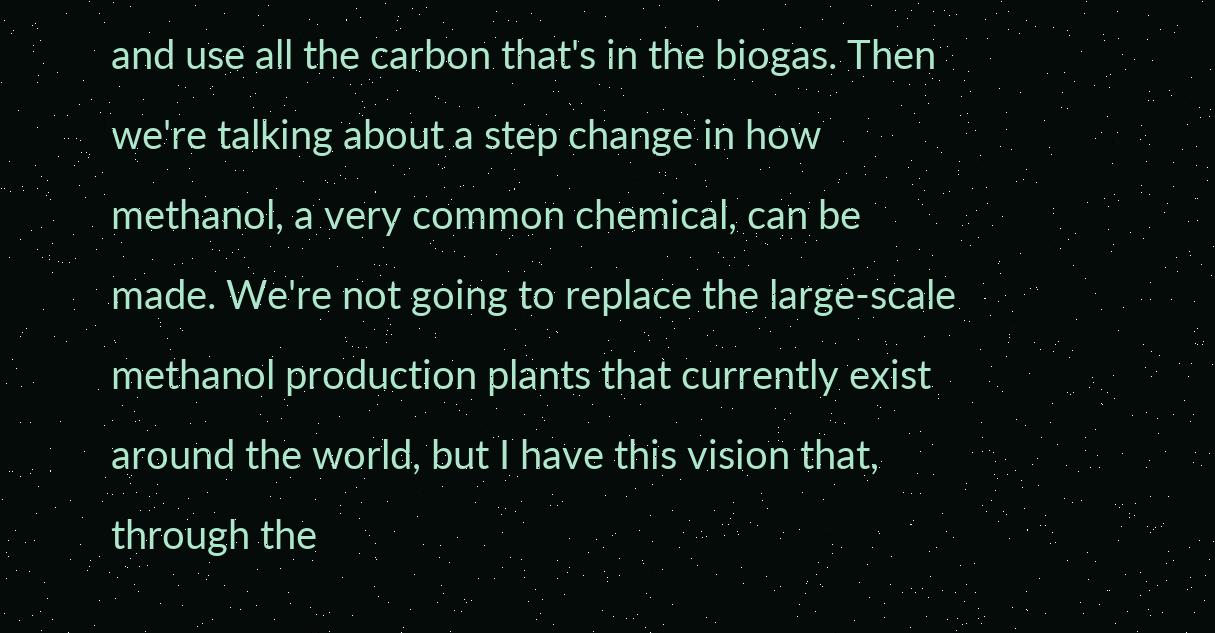and use all the carbon that's in the biogas. Then we're talking about a step change in how methanol, a very common chemical, can be made. We're not going to replace the large-scale methanol production plants that currently exist around the world, but I have this vision that, through the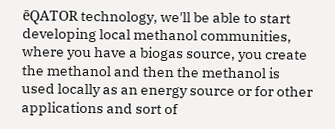ēQATOR technology, we'll be able to start developing local methanol communities, where you have a biogas source, you create the methanol and then the methanol is used locally as an energy source or for other applications and sort of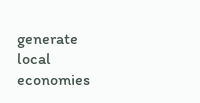generate local economies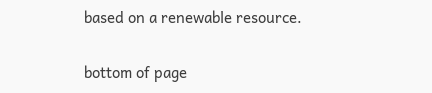based on a renewable resource.

bottom of page